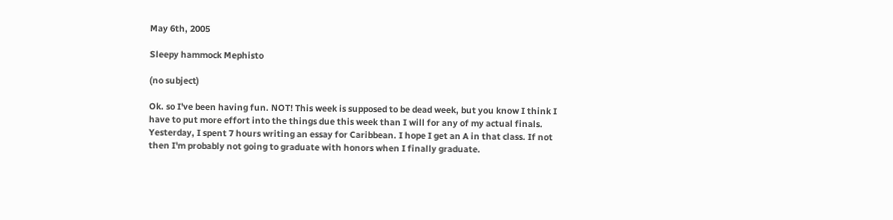May 6th, 2005

Sleepy hammock Mephisto

(no subject)

Ok. so I've been having fun. NOT! This week is supposed to be dead week, but you know I think I have to put more effort into the things due this week than I will for any of my actual finals. Yesterday, I spent 7 hours writing an essay for Caribbean. I hope I get an A in that class. If not then I'm probably not going to graduate with honors when I finally graduate.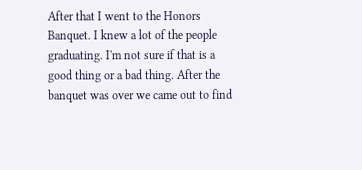After that I went to the Honors Banquet. I knew a lot of the people graduating. I'm not sure if that is a good thing or a bad thing. After the banquet was over we came out to find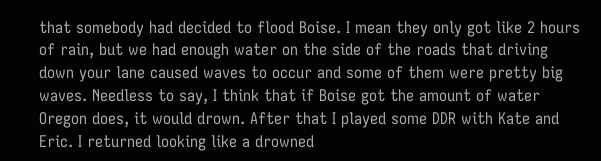that somebody had decided to flood Boise. I mean they only got like 2 hours of rain, but we had enough water on the side of the roads that driving down your lane caused waves to occur and some of them were pretty big waves. Needless to say, I think that if Boise got the amount of water Oregon does, it would drown. After that I played some DDR with Kate and Eric. I returned looking like a drowned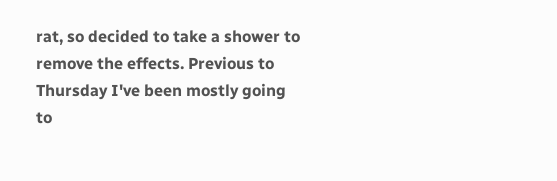rat, so decided to take a shower to remove the effects. Previous to Thursday I've been mostly going to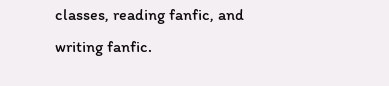classes, reading fanfic, and writing fanfic.